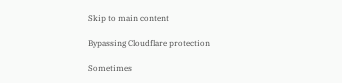Skip to main content

Bypassing Cloudflare protection

Sometimes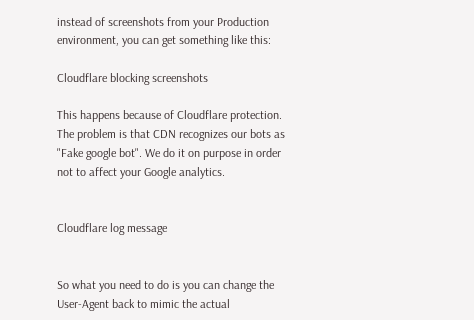instead of screenshots from your Production environment, you can get something like this:

Cloudflare blocking screenshots

This happens because of Cloudflare protection. The problem is that CDN recognizes our bots as "Fake google bot". We do it on purpose in order not to affect your Google analytics.


Cloudflare log message


So what you need to do is you can change the User-Agent back to mimic the actual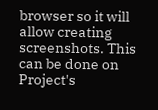browser so it will allow creating screenshots. This can be done on Project's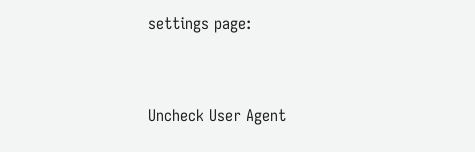settings page:


Uncheck User Agent